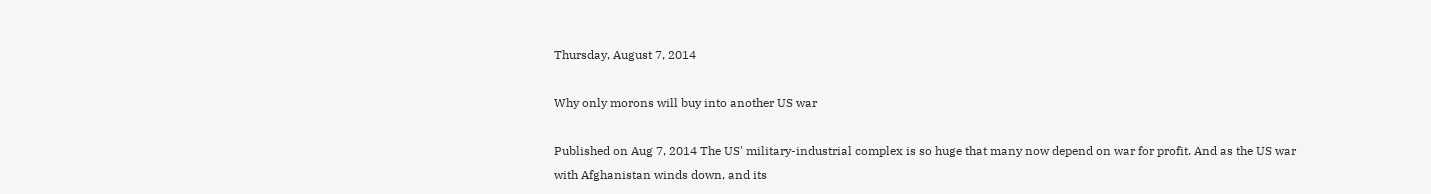Thursday, August 7, 2014

Why only morons will buy into another US war

Published on Aug 7, 2014 The US' military-industrial complex is so huge that many now depend on war for profit. And as the US war with Afghanistan winds down, and its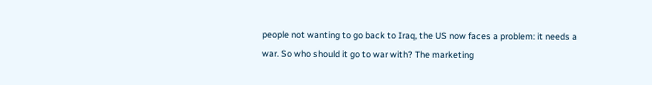people not wanting to go back to Iraq, the US now faces a problem: it needs a war. So who should it go to war with? The marketing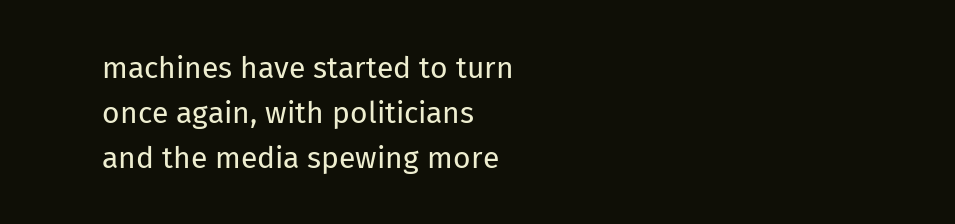machines have started to turn once again, with politicians and the media spewing more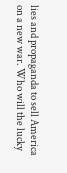lies and propaganda to sell America on a new war. Who will the lucky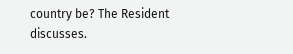country be? The Resident discusses.